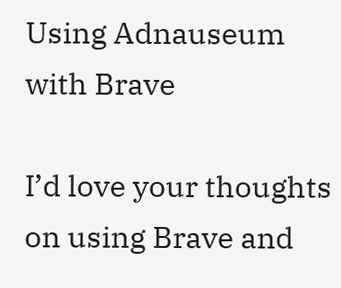Using Adnauseum with Brave

I’d love your thoughts on using Brave and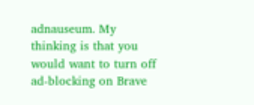adnauseum. My thinking is that you would want to turn off ad-blocking on Brave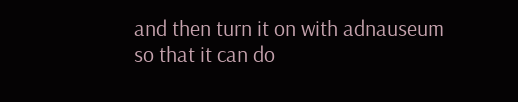and then turn it on with adnauseum so that it can do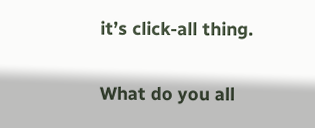it’s click-all thing.

What do you all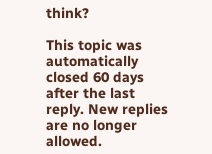think?

This topic was automatically closed 60 days after the last reply. New replies are no longer allowed.